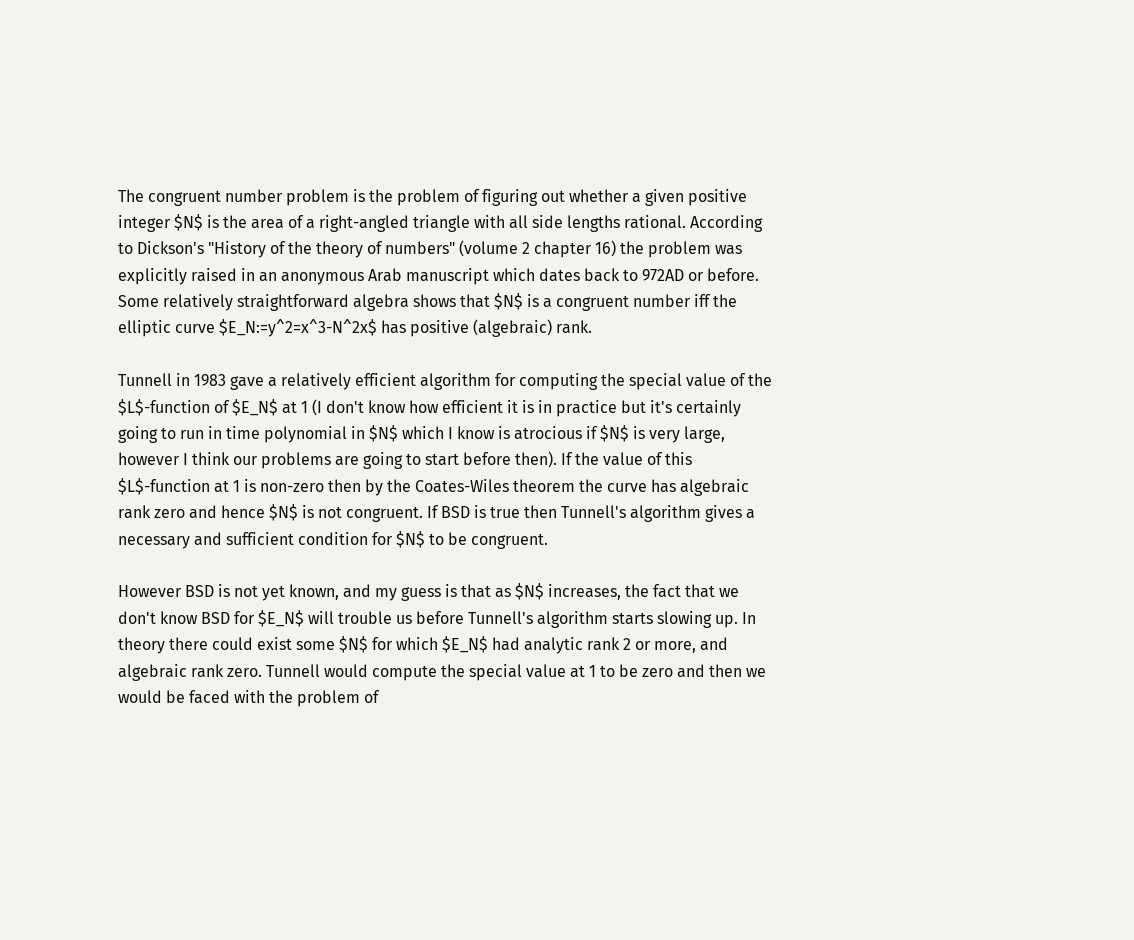The congruent number problem is the problem of figuring out whether a given positive integer $N$ is the area of a right-angled triangle with all side lengths rational. According to Dickson's "History of the theory of numbers" (volume 2 chapter 16) the problem was explicitly raised in an anonymous Arab manuscript which dates back to 972AD or before. Some relatively straightforward algebra shows that $N$ is a congruent number iff the elliptic curve $E_N:=y^2=x^3-N^2x$ has positive (algebraic) rank.

Tunnell in 1983 gave a relatively efficient algorithm for computing the special value of the $L$-function of $E_N$ at 1 (I don't know how efficient it is in practice but it's certainly going to run in time polynomial in $N$ which I know is atrocious if $N$ is very large, however I think our problems are going to start before then). If the value of this $L$-function at 1 is non-zero then by the Coates-Wiles theorem the curve has algebraic rank zero and hence $N$ is not congruent. If BSD is true then Tunnell's algorithm gives a necessary and sufficient condition for $N$ to be congruent.

However BSD is not yet known, and my guess is that as $N$ increases, the fact that we don't know BSD for $E_N$ will trouble us before Tunnell's algorithm starts slowing up. In theory there could exist some $N$ for which $E_N$ had analytic rank 2 or more, and algebraic rank zero. Tunnell would compute the special value at 1 to be zero and then we would be faced with the problem of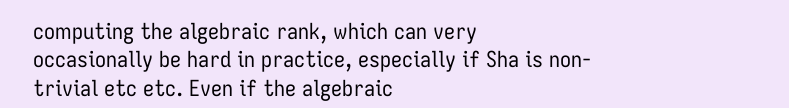computing the algebraic rank, which can very occasionally be hard in practice, especially if Sha is non-trivial etc etc. Even if the algebraic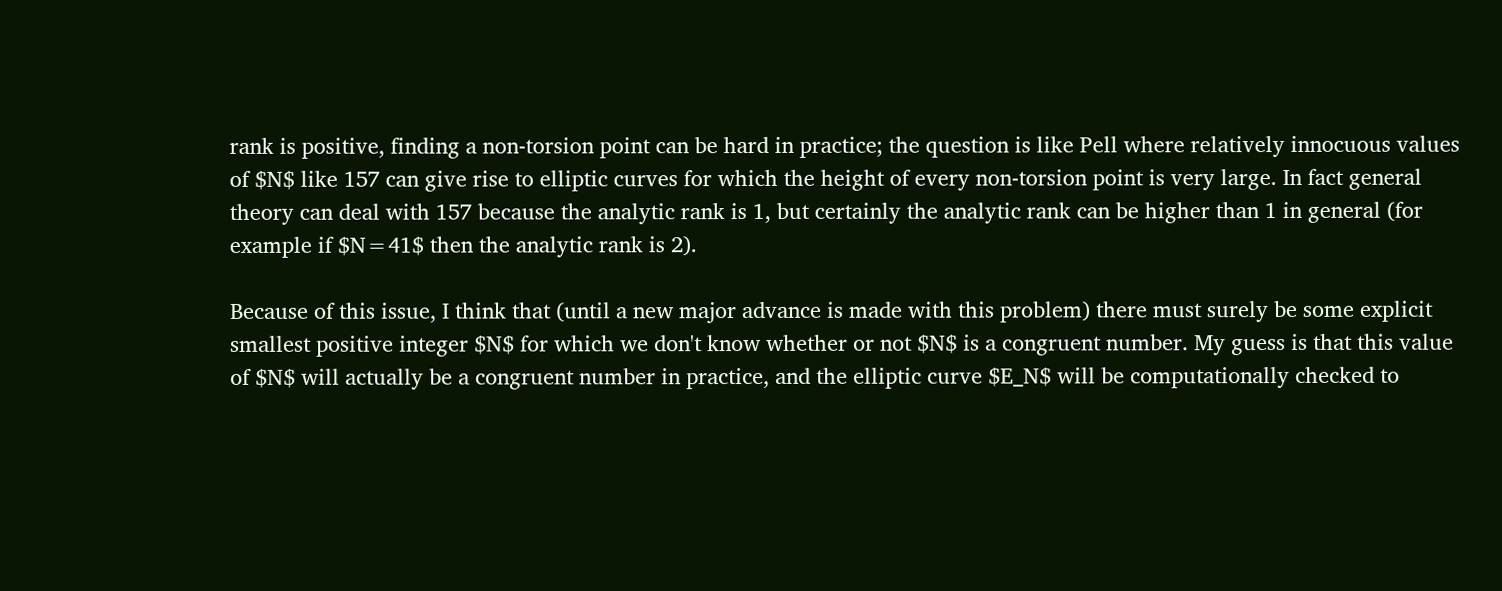rank is positive, finding a non-torsion point can be hard in practice; the question is like Pell where relatively innocuous values of $N$ like 157 can give rise to elliptic curves for which the height of every non-torsion point is very large. In fact general theory can deal with 157 because the analytic rank is 1, but certainly the analytic rank can be higher than 1 in general (for example if $N=41$ then the analytic rank is 2).

Because of this issue, I think that (until a new major advance is made with this problem) there must surely be some explicit smallest positive integer $N$ for which we don't know whether or not $N$ is a congruent number. My guess is that this value of $N$ will actually be a congruent number in practice, and the elliptic curve $E_N$ will be computationally checked to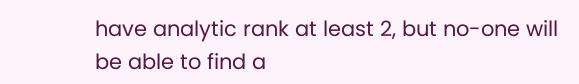have analytic rank at least 2, but no-one will be able to find a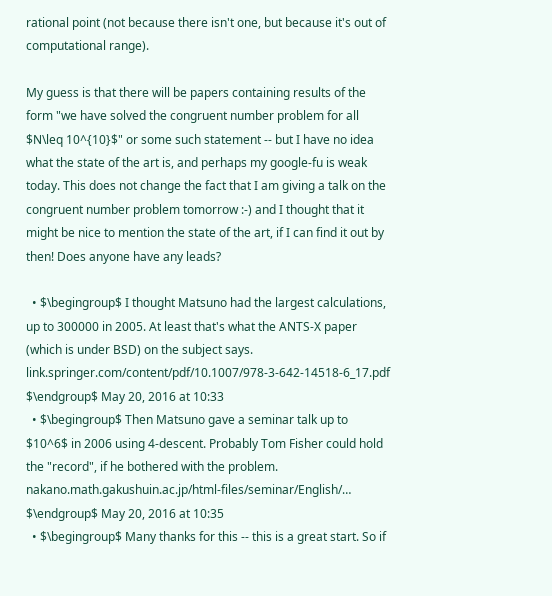rational point (not because there isn't one, but because it's out of computational range).

My guess is that there will be papers containing results of the form "we have solved the congruent number problem for all $N\leq 10^{10}$" or some such statement -- but I have no idea what the state of the art is, and perhaps my google-fu is weak today. This does not change the fact that I am giving a talk on the congruent number problem tomorrow :-) and I thought that it might be nice to mention the state of the art, if I can find it out by then! Does anyone have any leads?

  • $\begingroup$ I thought Matsuno had the largest calculations, up to 300000 in 2005. At least that's what the ANTS-X paper (which is under BSD) on the subject says. link.springer.com/content/pdf/10.1007/978-3-642-14518-6_17.pdf $\endgroup$ May 20, 2016 at 10:33
  • $\begingroup$ Then Matsuno gave a seminar talk up to $10^6$ in 2006 using 4-descent. Probably Tom Fisher could hold the "record", if he bothered with the problem. nakano.math.gakushuin.ac.jp/html-files/seminar/English/… $\endgroup$ May 20, 2016 at 10:35
  • $\begingroup$ Many thanks for this -- this is a great start. So if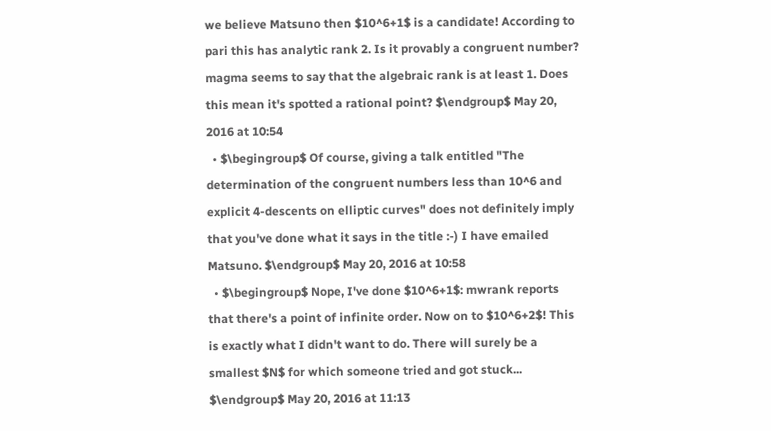we believe Matsuno then $10^6+1$ is a candidate! According to pari this has analytic rank 2. Is it provably a congruent number? magma seems to say that the algebraic rank is at least 1. Does this mean it's spotted a rational point? $\endgroup$ May 20, 2016 at 10:54
  • $\begingroup$ Of course, giving a talk entitled "The determination of the congruent numbers less than 10^6 and explicit 4-descents on elliptic curves" does not definitely imply that you've done what it says in the title :-) I have emailed Matsuno. $\endgroup$ May 20, 2016 at 10:58
  • $\begingroup$ Nope, I've done $10^6+1$: mwrank reports that there's a point of infinite order. Now on to $10^6+2$! This is exactly what I didn't want to do. There will surely be a smallest $N$ for which someone tried and got stuck... $\endgroup$ May 20, 2016 at 11:13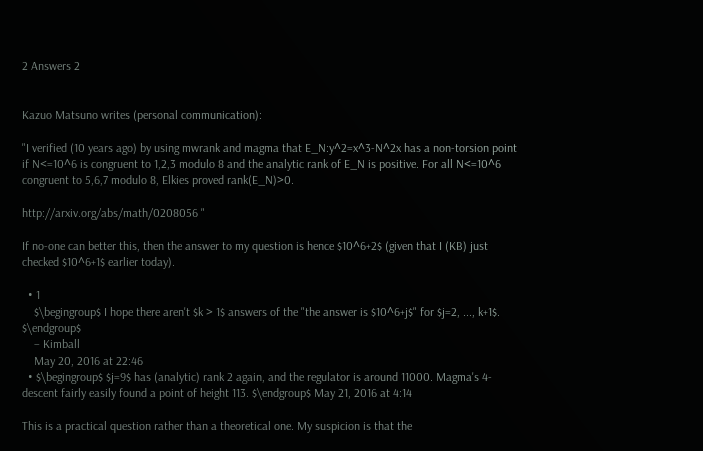2 Answers 2


Kazuo Matsuno writes (personal communication):

"I verified (10 years ago) by using mwrank and magma that E_N:y^2=x^3-N^2x has a non-torsion point if N<=10^6 is congruent to 1,2,3 modulo 8 and the analytic rank of E_N is positive. For all N<=10^6 congruent to 5,6,7 modulo 8, Elkies proved rank(E_N)>0.

http://arxiv.org/abs/math/0208056 "

If no-one can better this, then the answer to my question is hence $10^6+2$ (given that I (KB) just checked $10^6+1$ earlier today).

  • 1
    $\begingroup$ I hope there aren't $k > 1$ answers of the "the answer is $10^6+j$" for $j=2, ..., k+1$. $\endgroup$
    – Kimball
    May 20, 2016 at 22:46
  • $\begingroup$ $j=9$ has (analytic) rank 2 again, and the regulator is around 11000. Magma's 4-descent fairly easily found a point of height 113. $\endgroup$ May 21, 2016 at 4:14

This is a practical question rather than a theoretical one. My suspicion is that the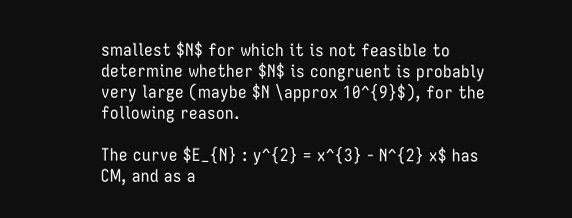smallest $N$ for which it is not feasible to determine whether $N$ is congruent is probably very large (maybe $N \approx 10^{9}$), for the following reason.

The curve $E_{N} : y^{2} = x^{3} - N^{2} x$ has CM, and as a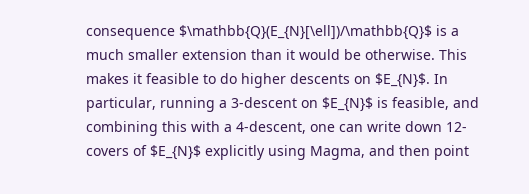consequence $\mathbb{Q}(E_{N}[\ell])/\mathbb{Q}$ is a much smaller extension than it would be otherwise. This makes it feasible to do higher descents on $E_{N}$. In particular, running a 3-descent on $E_{N}$ is feasible, and combining this with a 4-descent, one can write down 12-covers of $E_{N}$ explicitly using Magma, and then point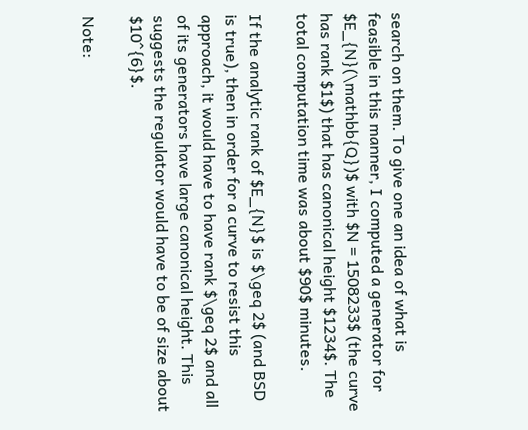search on them. To give one an idea of what is feasible in this manner, I computed a generator for $E_{N}(\mathbb{Q})$ with $N = 1508233$ (the curve has rank $1$) that has canonical height $1234$. The total computation time was about $90$ minutes.

If the analytic rank of $E_{N}$ is $\geq 2$ (and BSD is true), then in order for a curve to resist this approach, it would have to have rank $\geq 2$ and all of its generators have large canonical height. This suggests the regulator would have to be of size about $10^{6}$.

Note: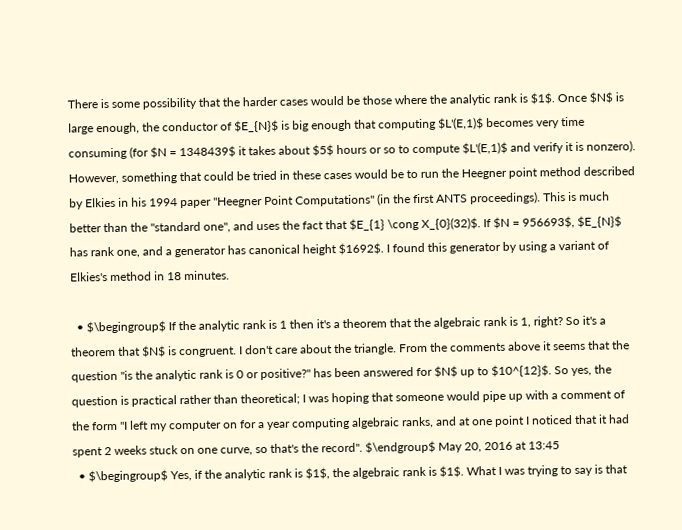There is some possibility that the harder cases would be those where the analytic rank is $1$. Once $N$ is large enough, the conductor of $E_{N}$ is big enough that computing $L'(E,1)$ becomes very time consuming (for $N = 1348439$ it takes about $5$ hours or so to compute $L'(E,1)$ and verify it is nonzero). However, something that could be tried in these cases would be to run the Heegner point method described by Elkies in his 1994 paper "Heegner Point Computations" (in the first ANTS proceedings). This is much better than the "standard one", and uses the fact that $E_{1} \cong X_{0}(32)$. If $N = 956693$, $E_{N}$ has rank one, and a generator has canonical height $1692$. I found this generator by using a variant of Elkies's method in 18 minutes.

  • $\begingroup$ If the analytic rank is 1 then it's a theorem that the algebraic rank is 1, right? So it's a theorem that $N$ is congruent. I don't care about the triangle. From the comments above it seems that the question "is the analytic rank is 0 or positive?" has been answered for $N$ up to $10^{12}$. So yes, the question is practical rather than theoretical; I was hoping that someone would pipe up with a comment of the form "I left my computer on for a year computing algebraic ranks, and at one point I noticed that it had spent 2 weeks stuck on one curve, so that's the record". $\endgroup$ May 20, 2016 at 13:45
  • $\begingroup$ Yes, if the analytic rank is $1$, the algebraic rank is $1$. What I was trying to say is that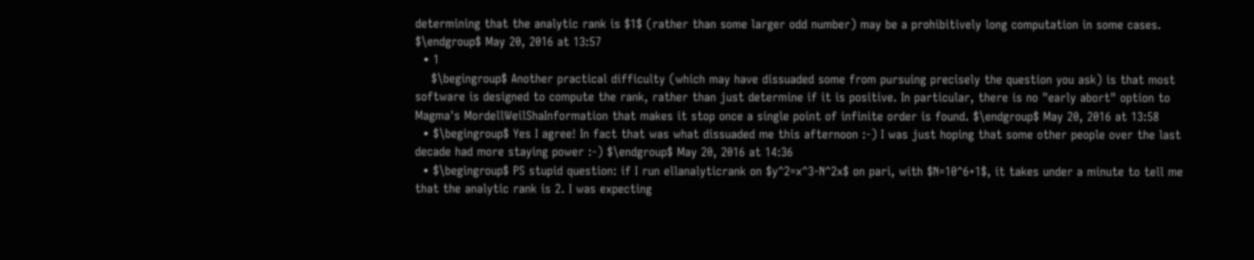determining that the analytic rank is $1$ (rather than some larger odd number) may be a prohibitively long computation in some cases. $\endgroup$ May 20, 2016 at 13:57
  • 1
    $\begingroup$ Another practical difficulty (which may have dissuaded some from pursuing precisely the question you ask) is that most software is designed to compute the rank, rather than just determine if it is positive. In particular, there is no "early abort" option to Magma's MordellWeilShaInformation that makes it stop once a single point of infinite order is found. $\endgroup$ May 20, 2016 at 13:58
  • $\begingroup$ Yes I agree! In fact that was what dissuaded me this afternoon :-) I was just hoping that some other people over the last decade had more staying power :-) $\endgroup$ May 20, 2016 at 14:36
  • $\begingroup$ PS stupid question: if I run ellanalyticrank on $y^2=x^3-N^2x$ on pari, with $N=10^6+1$, it takes under a minute to tell me that the analytic rank is 2. I was expecting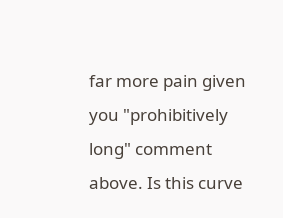far more pain given you "prohibitively long" comment above. Is this curve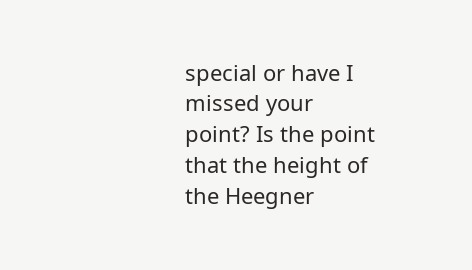special or have I missed your point? Is the point that the height of the Heegner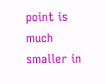point is much smaller in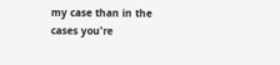my case than in the cases you're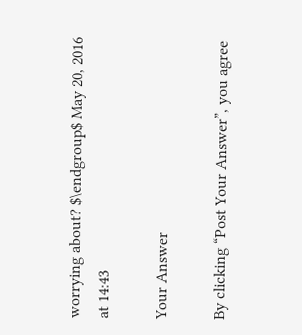worrying about? $\endgroup$ May 20, 2016 at 14:43

Your Answer

By clicking “Post Your Answer”, you agree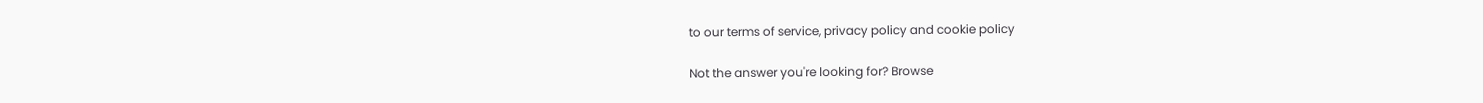to our terms of service, privacy policy and cookie policy

Not the answer you're looking for? Browse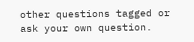other questions tagged or ask your own question.